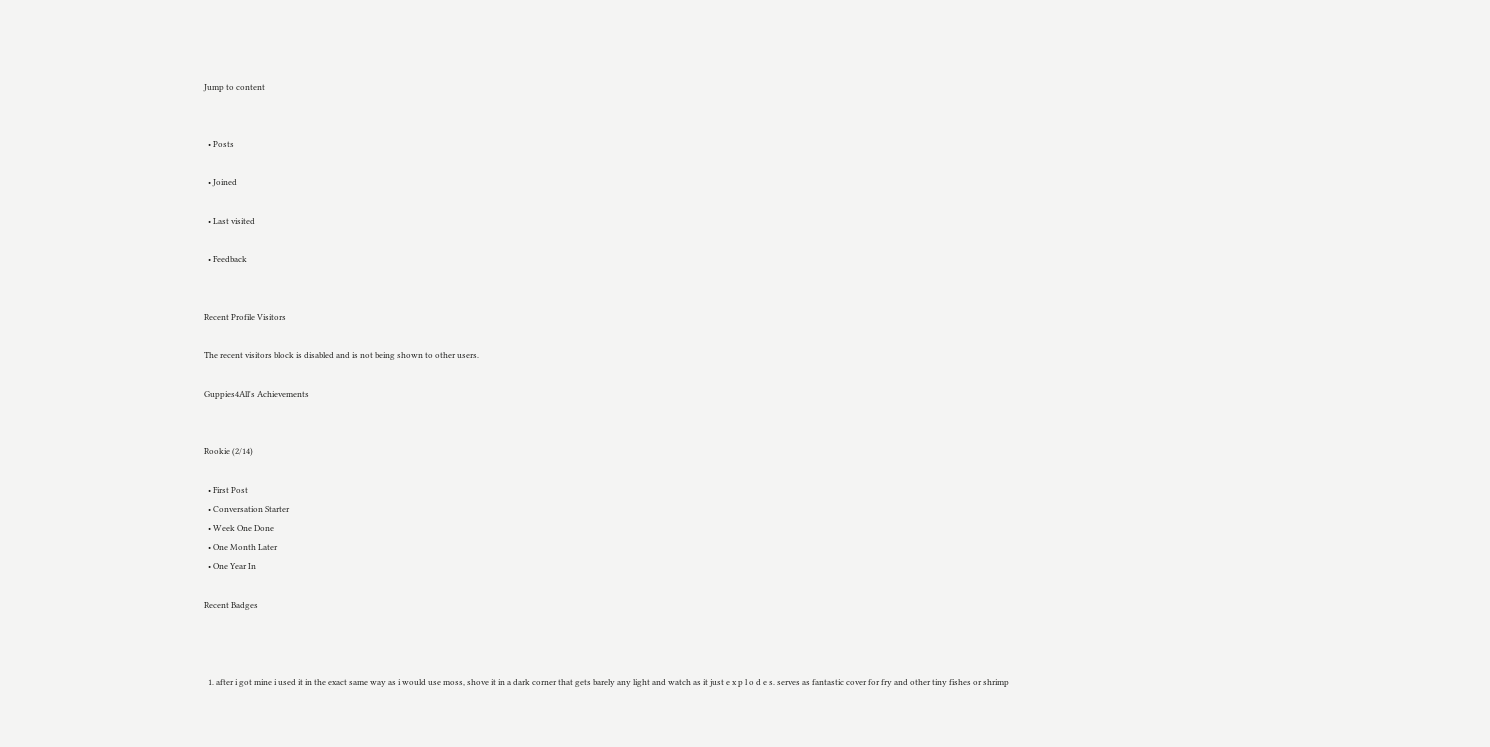Jump to content


  • Posts

  • Joined

  • Last visited

  • Feedback


Recent Profile Visitors

The recent visitors block is disabled and is not being shown to other users.

Guppies4All's Achievements


Rookie (2/14)

  • First Post
  • Conversation Starter
  • Week One Done
  • One Month Later
  • One Year In

Recent Badges



  1. after i got mine i used it in the exact same way as i would use moss, shove it in a dark corner that gets barely any light and watch as it just e x p l o d e s. serves as fantastic cover for fry and other tiny fishes or shrimp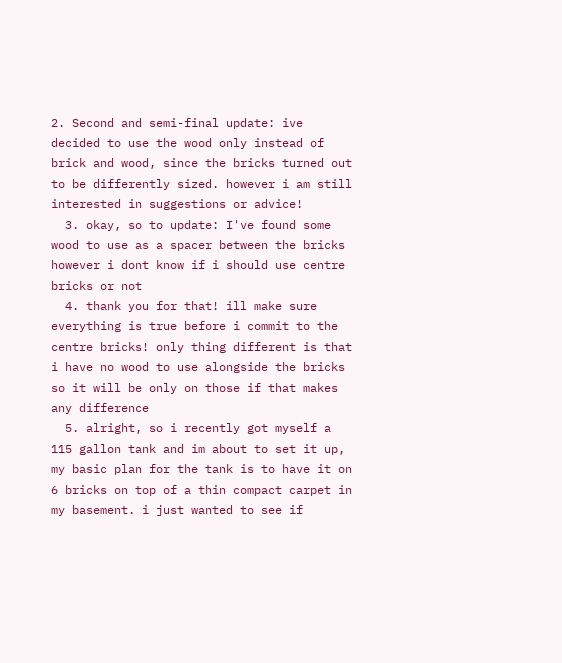2. Second and semi-final update: ive decided to use the wood only instead of brick and wood, since the bricks turned out to be differently sized. however i am still interested in suggestions or advice!
  3. okay, so to update: I've found some wood to use as a spacer between the bricks however i dont know if i should use centre bricks or not
  4. thank you for that! ill make sure everything is true before i commit to the centre bricks! only thing different is that i have no wood to use alongside the bricks so it will be only on those if that makes any difference
  5. alright, so i recently got myself a 115 gallon tank and im about to set it up, my basic plan for the tank is to have it on 6 bricks on top of a thin compact carpet in my basement. i just wanted to see if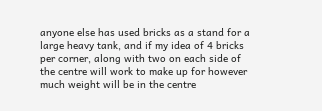anyone else has used bricks as a stand for a large heavy tank, and if my idea of 4 bricks per corner, along with two on each side of the centre will work to make up for however much weight will be in the centre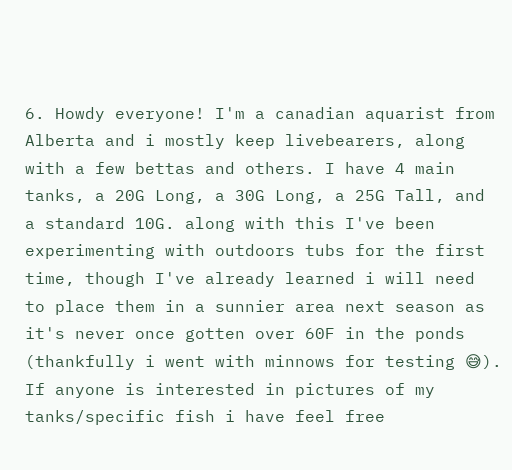6. Howdy everyone! I'm a canadian aquarist from Alberta and i mostly keep livebearers, along with a few bettas and others. I have 4 main tanks, a 20G Long, a 30G Long, a 25G Tall, and a standard 10G. along with this I've been experimenting with outdoors tubs for the first time, though I've already learned i will need to place them in a sunnier area next season as it's never once gotten over 60F in the ponds (thankfully i went with minnows for testing 😅). If anyone is interested in pictures of my tanks/specific fish i have feel free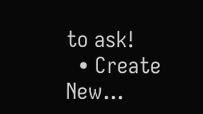to ask!
  • Create New...